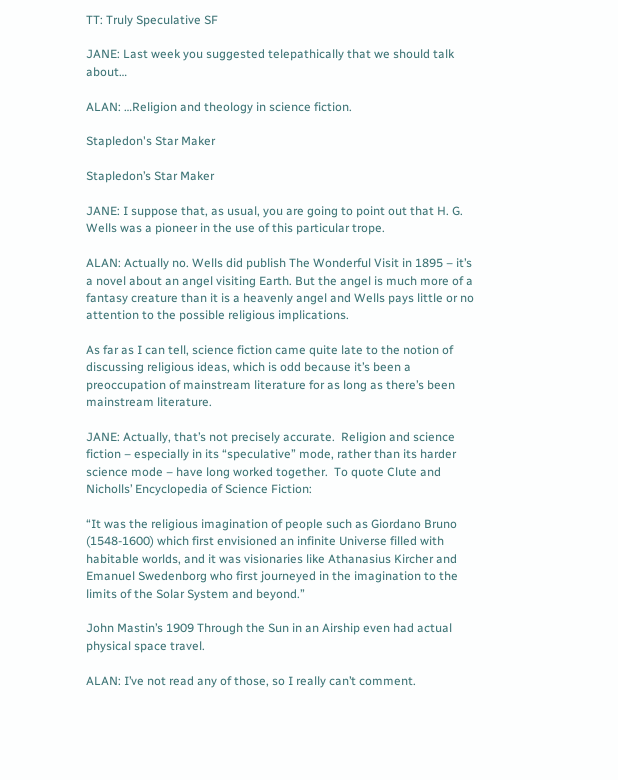TT: Truly Speculative SF

JANE: Last week you suggested telepathically that we should talk about…

ALAN: …Religion and theology in science fiction.

Stapledon's Star Maker

Stapledon’s Star Maker

JANE: I suppose that, as usual, you are going to point out that H. G. Wells was a pioneer in the use of this particular trope.

ALAN: Actually no. Wells did publish The Wonderful Visit in 1895 – it’s a novel about an angel visiting Earth. But the angel is much more of a fantasy creature than it is a heavenly angel and Wells pays little or no attention to the possible religious implications.

As far as I can tell, science fiction came quite late to the notion of discussing religious ideas, which is odd because it’s been a preoccupation of mainstream literature for as long as there’s been mainstream literature.

JANE: Actually, that’s not precisely accurate.  Religion and science fiction – especially in its “speculative” mode, rather than its harder science mode – have long worked together.  To quote Clute and Nicholls’ Encyclopedia of Science Fiction:

“It was the religious imagination of people such as Giordano Bruno (1548-1600) which first envisioned an infinite Universe filled with habitable worlds, and it was visionaries like Athanasius Kircher and Emanuel Swedenborg who first journeyed in the imagination to the limits of the Solar System and beyond.”

John Mastin’s 1909 Through the Sun in an Airship even had actual physical space travel.

ALAN: I’ve not read any of those, so I really can’t comment.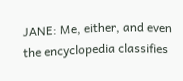JANE: Me, either, and even the encyclopedia classifies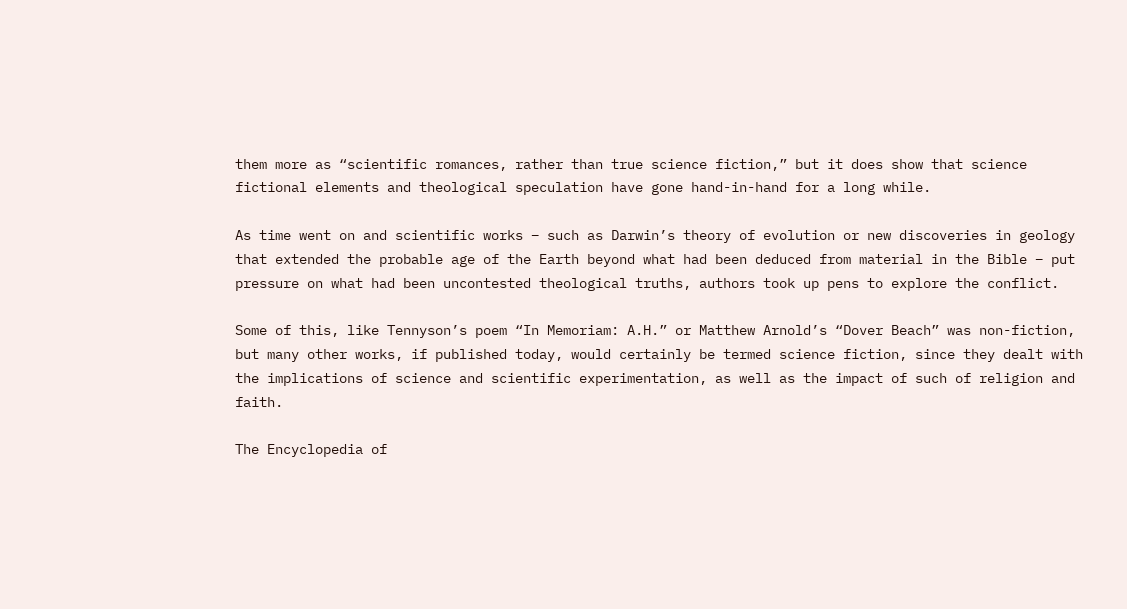them more as “scientific romances, rather than true science fiction,” but it does show that science fictional elements and theological speculation have gone hand-in-hand for a long while.

As time went on and scientific works – such as Darwin’s theory of evolution or new discoveries in geology that extended the probable age of the Earth beyond what had been deduced from material in the Bible – put pressure on what had been uncontested theological truths, authors took up pens to explore the conflict.

Some of this, like Tennyson’s poem “In Memoriam: A.H.” or Matthew Arnold’s “Dover Beach” was non-fiction, but many other works, if published today, would certainly be termed science fiction, since they dealt with the implications of science and scientific experimentation, as well as the impact of such of religion and faith.

The Encyclopedia of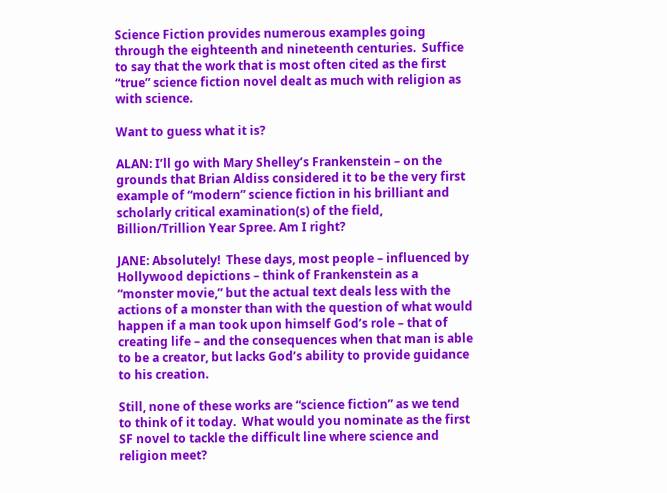Science Fiction provides numerous examples going through the eighteenth and nineteenth centuries.  Suffice to say that the work that is most often cited as the first “true” science fiction novel dealt as much with religion as with science.

Want to guess what it is?

ALAN: I’ll go with Mary Shelley’s Frankenstein – on the grounds that Brian Aldiss considered it to be the very first example of “modern” science fiction in his brilliant and scholarly critical examination(s) of the field, Billion/Trillion Year Spree. Am I right?

JANE: Absolutely!  These days, most people – influenced by Hollywood depictions – think of Frankenstein as a “monster movie,” but the actual text deals less with the actions of a monster than with the question of what would happen if a man took upon himself God’s role – that of creating life – and the consequences when that man is able to be a creator, but lacks God’s ability to provide guidance to his creation.

Still, none of these works are “science fiction” as we tend to think of it today.  What would you nominate as the first SF novel to tackle the difficult line where science and religion meet?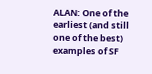ALAN: One of the earliest (and still one of the best) examples of SF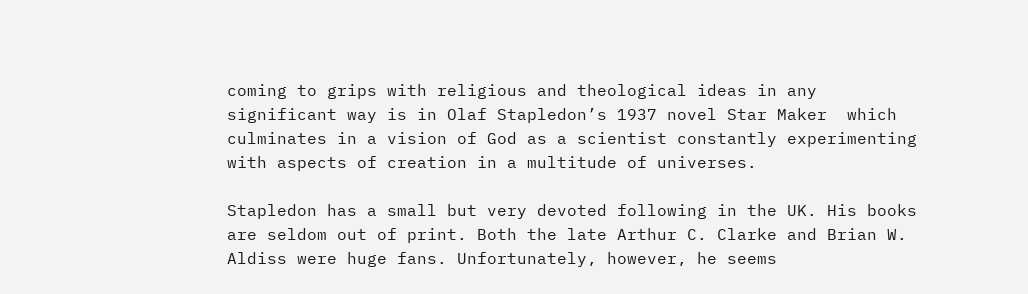coming to grips with religious and theological ideas in any significant way is in Olaf Stapledon’s 1937 novel Star Maker  which culminates in a vision of God as a scientist constantly experimenting with aspects of creation in a multitude of universes.

Stapledon has a small but very devoted following in the UK. His books are seldom out of print. Both the late Arthur C. Clarke and Brian W. Aldiss were huge fans. Unfortunately, however, he seems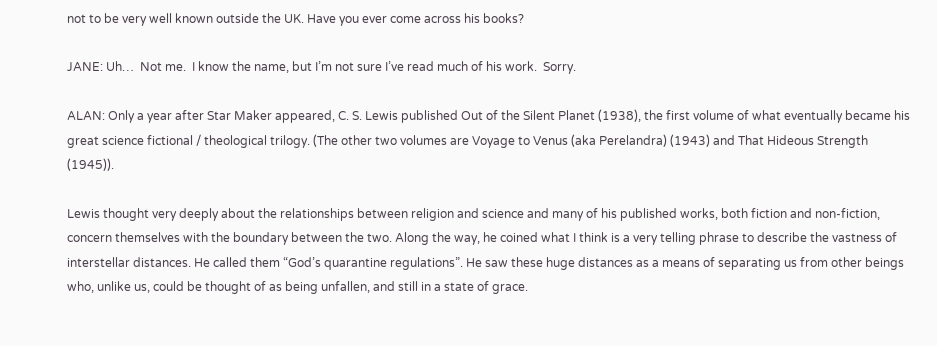not to be very well known outside the UK. Have you ever come across his books?

JANE: Uh…  Not me.  I know the name, but I’m not sure I’ve read much of his work.  Sorry.

ALAN: Only a year after Star Maker appeared, C. S. Lewis published Out of the Silent Planet (1938), the first volume of what eventually became his great science fictional / theological trilogy. (The other two volumes are Voyage to Venus (aka Perelandra) (1943) and That Hideous Strength (1945)).

Lewis thought very deeply about the relationships between religion and science and many of his published works, both fiction and non-fiction, concern themselves with the boundary between the two. Along the way, he coined what I think is a very telling phrase to describe the vastness of interstellar distances. He called them “God’s quarantine regulations”. He saw these huge distances as a means of separating us from other beings who, unlike us, could be thought of as being unfallen, and still in a state of grace.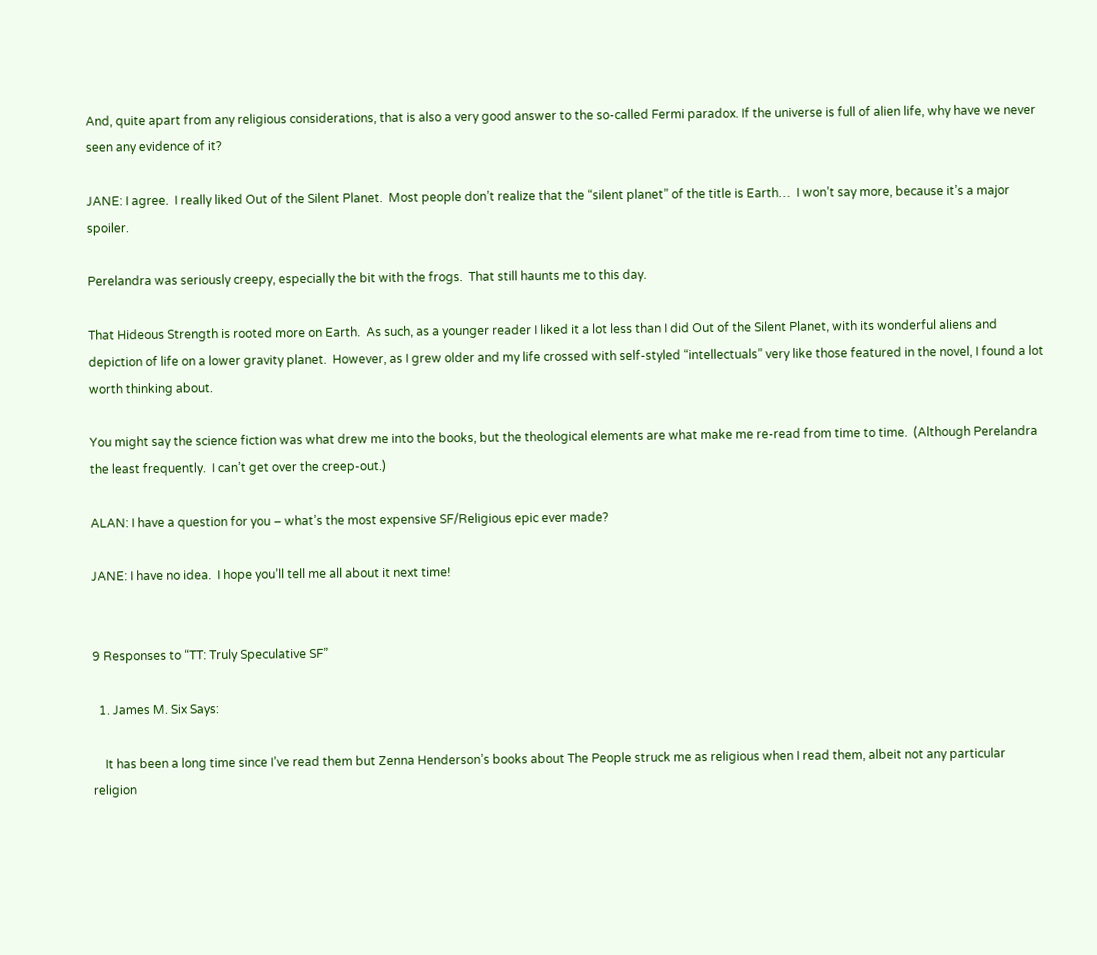And, quite apart from any religious considerations, that is also a very good answer to the so-called Fermi paradox. If the universe is full of alien life, why have we never seen any evidence of it?

JANE: I agree.  I really liked Out of the Silent Planet.  Most people don’t realize that the “silent planet” of the title is Earth…  I won’t say more, because it’s a major spoiler.

Perelandra was seriously creepy, especially the bit with the frogs.  That still haunts me to this day.

That Hideous Strength is rooted more on Earth.  As such, as a younger reader I liked it a lot less than I did Out of the Silent Planet, with its wonderful aliens and depiction of life on a lower gravity planet.  However, as I grew older and my life crossed with self-styled “intellectuals” very like those featured in the novel, I found a lot worth thinking about.

You might say the science fiction was what drew me into the books, but the theological elements are what make me re-read from time to time.  (Although Perelandra the least frequently.  I can’t get over the creep-out.)

ALAN: I have a question for you – what’s the most expensive SF/Religious epic ever made?

JANE: I have no idea.  I hope you’ll tell me all about it next time!


9 Responses to “TT: Truly Speculative SF”

  1. James M. Six Says:

    It has been a long time since I’ve read them but Zenna Henderson’s books about The People struck me as religious when I read them, albeit not any particular religion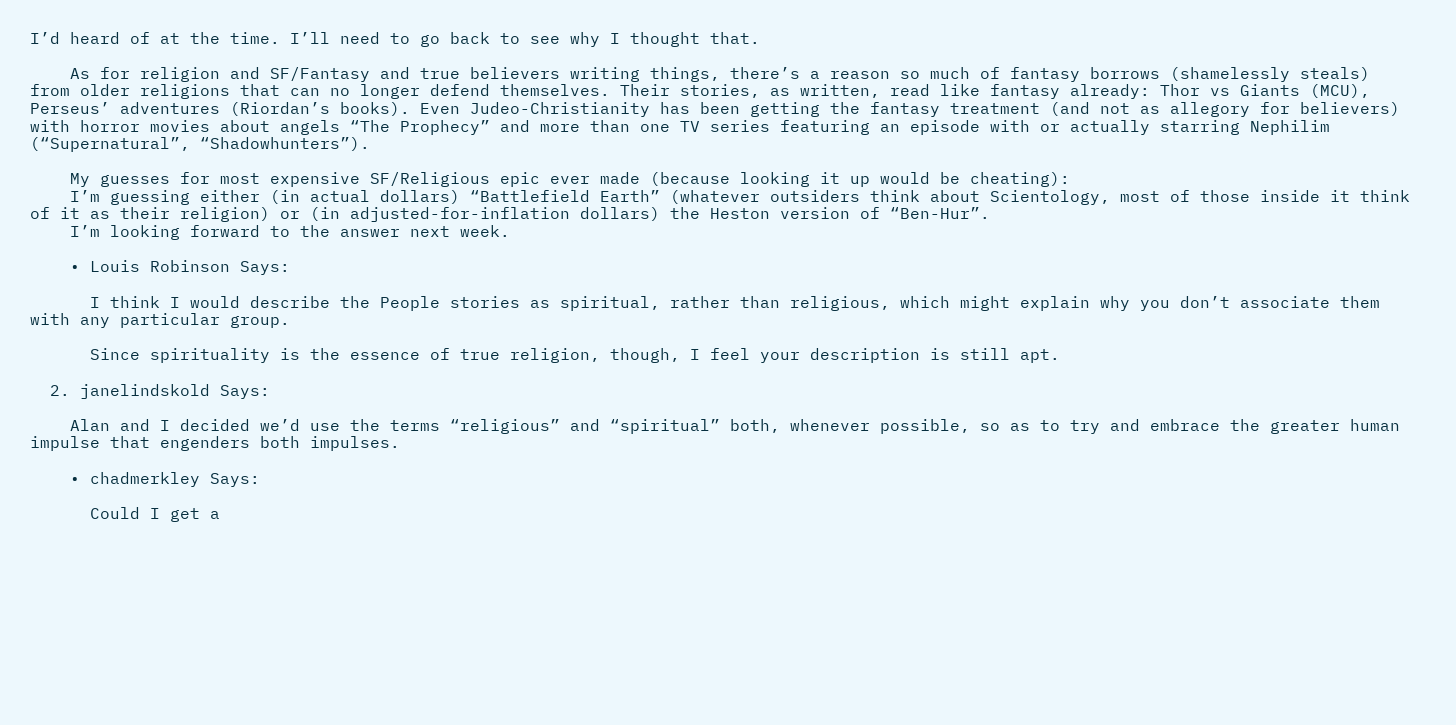I’d heard of at the time. I’ll need to go back to see why I thought that.

    As for religion and SF/Fantasy and true believers writing things, there’s a reason so much of fantasy borrows (shamelessly steals) from older religions that can no longer defend themselves. Their stories, as written, read like fantasy already: Thor vs Giants (MCU), Perseus’ adventures (Riordan’s books). Even Judeo-Christianity has been getting the fantasy treatment (and not as allegory for believers) with horror movies about angels “The Prophecy” and more than one TV series featuring an episode with or actually starring Nephilim (“Supernatural”, “Shadowhunters”).

    My guesses for most expensive SF/Religious epic ever made (because looking it up would be cheating):
    I’m guessing either (in actual dollars) “Battlefield Earth” (whatever outsiders think about Scientology, most of those inside it think of it as their religion) or (in adjusted-for-inflation dollars) the Heston version of “Ben-Hur”.
    I’m looking forward to the answer next week.

    • Louis Robinson Says:

      I think I would describe the People stories as spiritual, rather than religious, which might explain why you don’t associate them with any particular group.

      Since spirituality is the essence of true religion, though, I feel your description is still apt.

  2. janelindskold Says:

    Alan and I decided we’d use the terms “religious” and “spiritual” both, whenever possible, so as to try and embrace the greater human impulse that engenders both impulses.

    • chadmerkley Says:

      Could I get a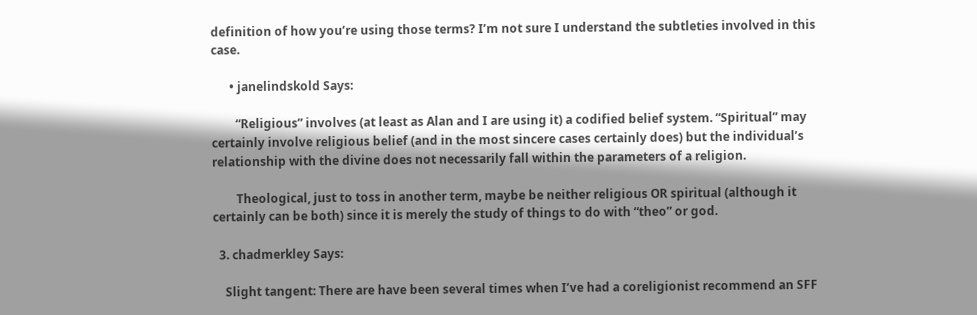definition of how you’re using those terms? I’m not sure I understand the subtleties involved in this case.

      • janelindskold Says:

        “Religious” involves (at least as Alan and I are using it) a codified belief system. “Spiritual” may certainly involve religious belief (and in the most sincere cases certainly does) but the individual’s relationship with the divine does not necessarily fall within the parameters of a religion.

        Theological, just to toss in another term, maybe be neither religious OR spiritual (although it certainly can be both) since it is merely the study of things to do with “theo” or god.

  3. chadmerkley Says:

    Slight tangent: There are have been several times when I’ve had a coreligionist recommend an SFF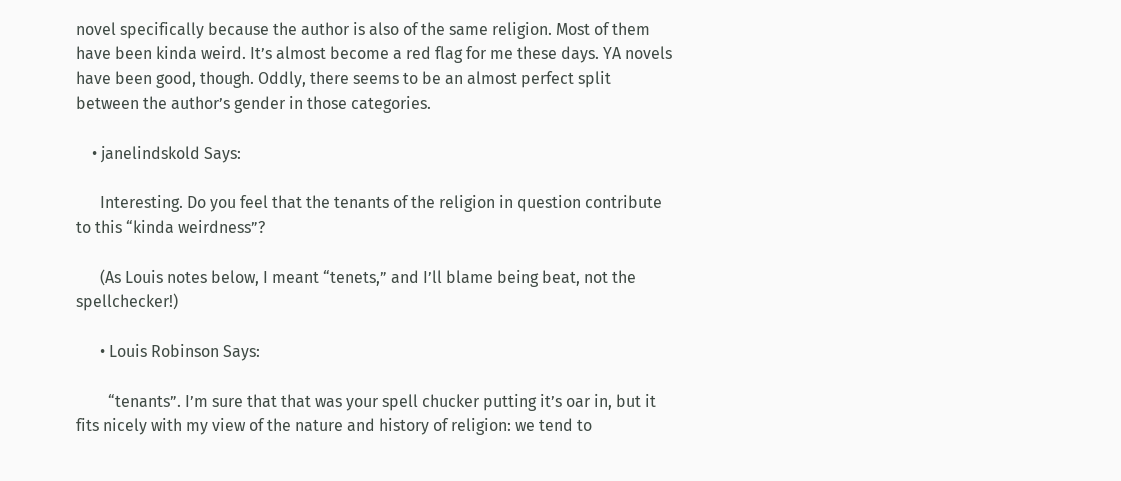novel specifically because the author is also of the same religion. Most of them have been kinda weird. It’s almost become a red flag for me these days. YA novels have been good, though. Oddly, there seems to be an almost perfect split between the author’s gender in those categories.

    • janelindskold Says:

      Interesting. Do you feel that the tenants of the religion in question contribute to this “kinda weirdness”?

      (As Louis notes below, I meant “tenets,” and I’ll blame being beat, not the spellchecker!)

      • Louis Robinson Says:

        “tenants”. I’m sure that that was your spell chucker putting it’s oar in, but it fits nicely with my view of the nature and history of religion: we tend to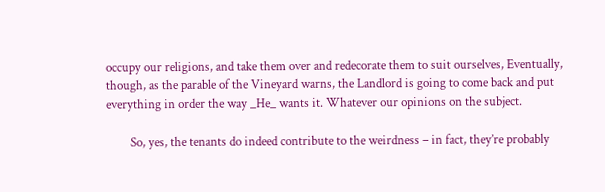occupy our religions, and take them over and redecorate them to suit ourselves, Eventually, though, as the parable of the Vineyard warns, the Landlord is going to come back and put everything in order the way _He_ wants it. Whatever our opinions on the subject.

        So, yes, the tenants do indeed contribute to the weirdness – in fact, they’re probably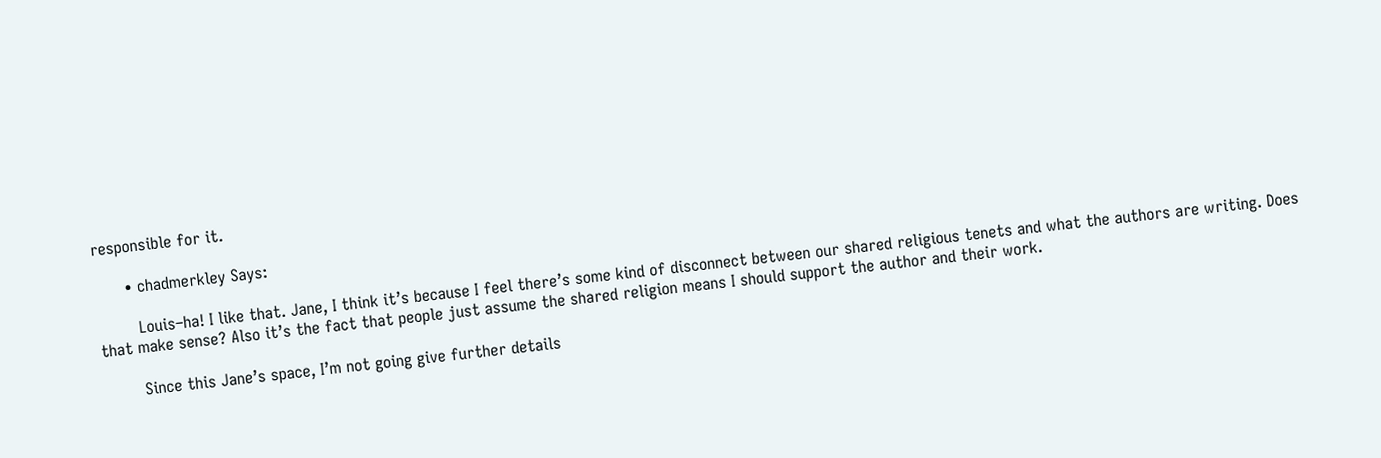responsible for it.

      • chadmerkley Says:

        Louis–ha! I like that. Jane, I think it’s because I feel there’s some kind of disconnect between our shared religious tenets and what the authors are writing. Does that make sense? Also it’s the fact that people just assume the shared religion means I should support the author and their work.

        Since this Jane’s space, I’m not going give further details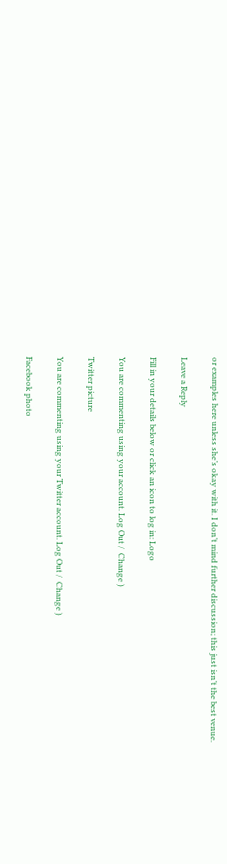or examples here unless she’s okay with it. I don’t mind further discussion; this just isn’t the best venue.

Leave a Reply

Fill in your details below or click an icon to log in: Logo

You are commenting using your account. Log Out /  Change )

Twitter picture

You are commenting using your Twitter account. Log Out /  Change )

Facebook photo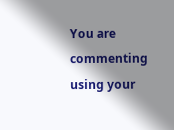You are commenting using your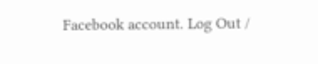Facebook account. Log Out /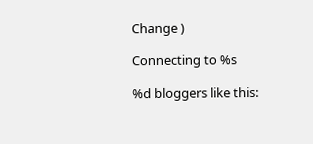Change )

Connecting to %s

%d bloggers like this: